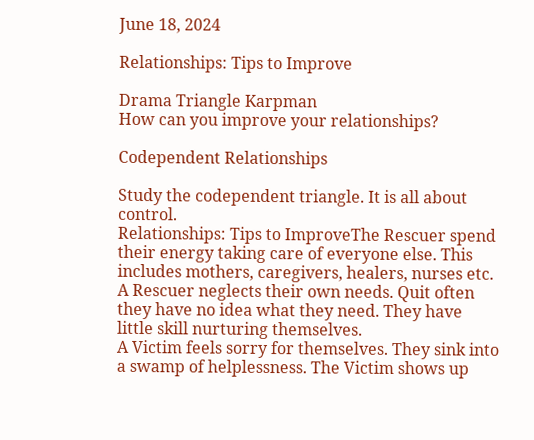June 18, 2024

Relationships: Tips to Improve

Drama Triangle Karpman
How can you improve your relationships?

Codependent Relationships

Study the codependent triangle. It is all about control.
Relationships: Tips to ImproveThe Rescuer spend their energy taking care of everyone else. This includes mothers, caregivers, healers, nurses etc. A Rescuer neglects their own needs. Quit often they have no idea what they need. They have little skill nurturing themselves.
A Victim feels sorry for themselves. They sink into a swamp of helplessness. The Victim shows up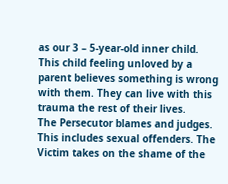as our 3 – 5-year-old inner child. This child feeling unloved by a parent believes something is wrong with them. They can live with this trauma the rest of their lives.
The Persecutor blames and judges. This includes sexual offenders. The Victim takes on the shame of the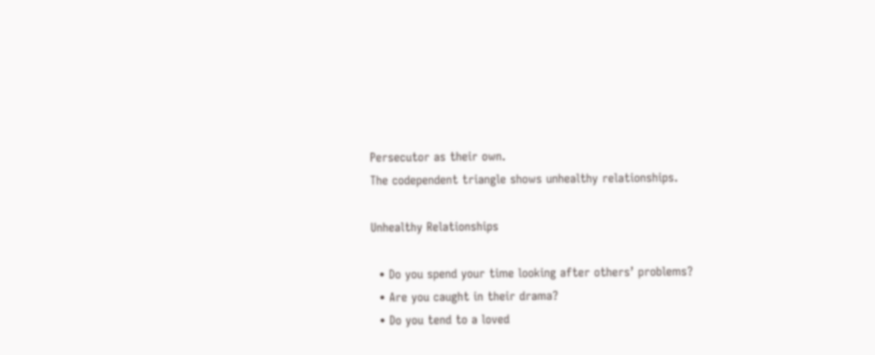Persecutor as their own.
The codependent triangle shows unhealthy relationships.

Unhealthy Relationships

  • Do you spend your time looking after others’ problems?
  • Are you caught in their drama?
  • Do you tend to a loved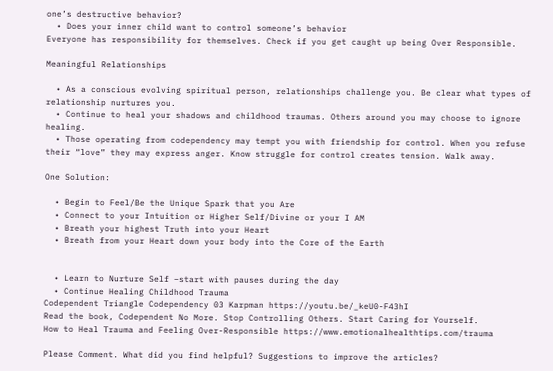one’s destructive behavior?
  • Does your inner child want to control someone’s behavior
Everyone has responsibility for themselves. Check if you get caught up being Over Responsible.

Meaningful Relationships

  • As a conscious evolving spiritual person, relationships challenge you. Be clear what types of relationship nurtures you.
  • Continue to heal your shadows and childhood traumas. Others around you may choose to ignore healing.
  • Those operating from codependency may tempt you with friendship for control. When you refuse their “love” they may express anger. Know struggle for control creates tension. Walk away.

One Solution:

  • Begin to Feel/Be the Unique Spark that you Are
  • Connect to your Intuition or Higher Self/Divine or your I AM
  • Breath your highest Truth into your Heart
  • Breath from your Heart down your body into the Core of the Earth


  • Learn to Nurture Self –start with pauses during the day
  • Continue Healing Childhood Trauma
Codependent Triangle Codependency 03 Karpman https://youtu.be/_keU0-F43hI
Read the book, Codependent No More. Stop Controlling Others. Start Caring for Yourself.
How to Heal Trauma and Feeling Over-Responsible https://www.emotionalhealthtips.com/trauma

Please Comment. What did you find helpful? Suggestions to improve the articles?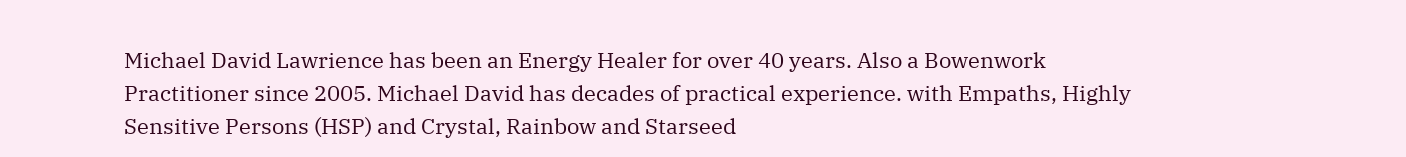Michael David Lawrience has been an Energy Healer for over 40 years. Also a Bowenwork Practitioner since 2005. Michael David has decades of practical experience. with Empaths, Highly Sensitive Persons (HSP) and Crystal, Rainbow and Starseed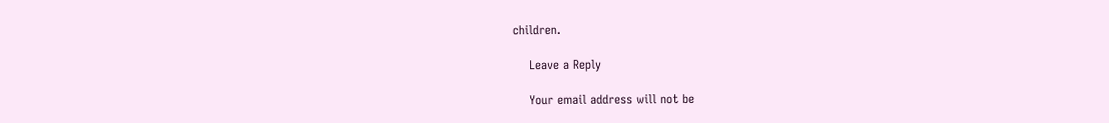children.

    Leave a Reply

    Your email address will not be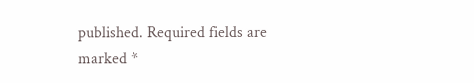published. Required fields are marked *